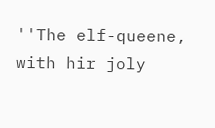''The elf-queene, with hir joly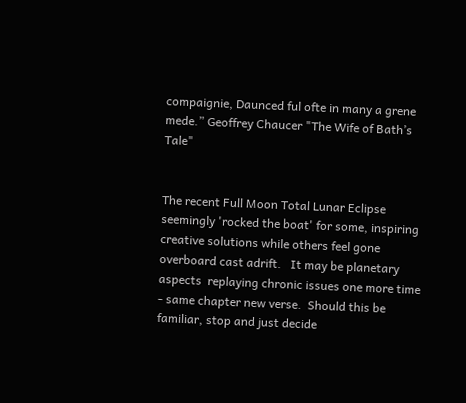compaignie, Daunced ful ofte in many a grene mede.” Geoffrey Chaucer "The Wife of Bath’s Tale"


The recent Full Moon Total Lunar Eclipse seemingly 'rocked the boat' for some, inspiring creative solutions while others feel gone overboard cast adrift.   It may be planetary aspects  replaying chronic issues one more time - same chapter new verse.  Should this be familiar, stop and just decide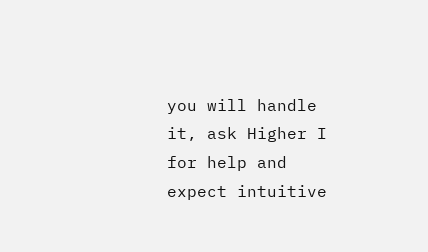you will handle it, ask Higher I  for help and expect intuitive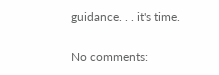guidance. . . it's time.

No comments: